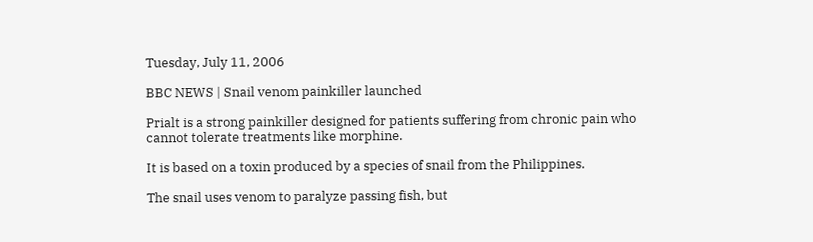Tuesday, July 11, 2006

BBC NEWS | Snail venom painkiller launched

Prialt is a strong painkiller designed for patients suffering from chronic pain who cannot tolerate treatments like morphine.

It is based on a toxin produced by a species of snail from the Philippines.

The snail uses venom to paralyze passing fish, but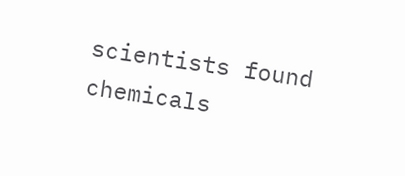scientists found chemicals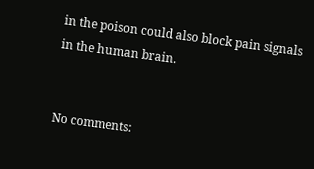in the poison could also block pain signals in the human brain.


No comments: